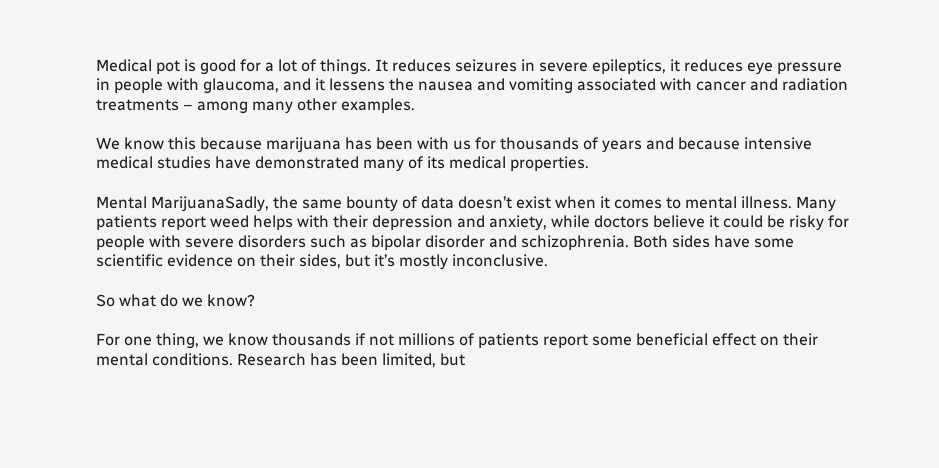Medical pot is good for a lot of things. It reduces seizures in severe epileptics, it reduces eye pressure in people with glaucoma, and it lessens the nausea and vomiting associated with cancer and radiation treatments – among many other examples.

We know this because marijuana has been with us for thousands of years and because intensive medical studies have demonstrated many of its medical properties.

Mental MarijuanaSadly, the same bounty of data doesn’t exist when it comes to mental illness. Many patients report weed helps with their depression and anxiety, while doctors believe it could be risky for people with severe disorders such as bipolar disorder and schizophrenia. Both sides have some scientific evidence on their sides, but it’s mostly inconclusive.

So what do we know?

For one thing, we know thousands if not millions of patients report some beneficial effect on their mental conditions. Research has been limited, but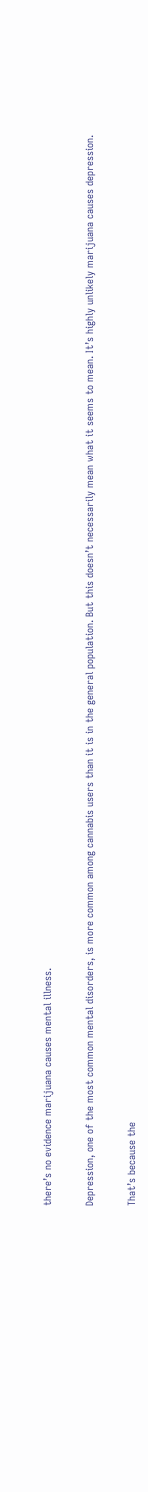there’s no evidence marijuana causes mental illness.

Depression, one of the most common mental disorders, is more common among cannabis users than it is in the general population. But this doesn’t necessarily mean what it seems to mean. It’s highly unlikely marijuana causes depression.

That’s because the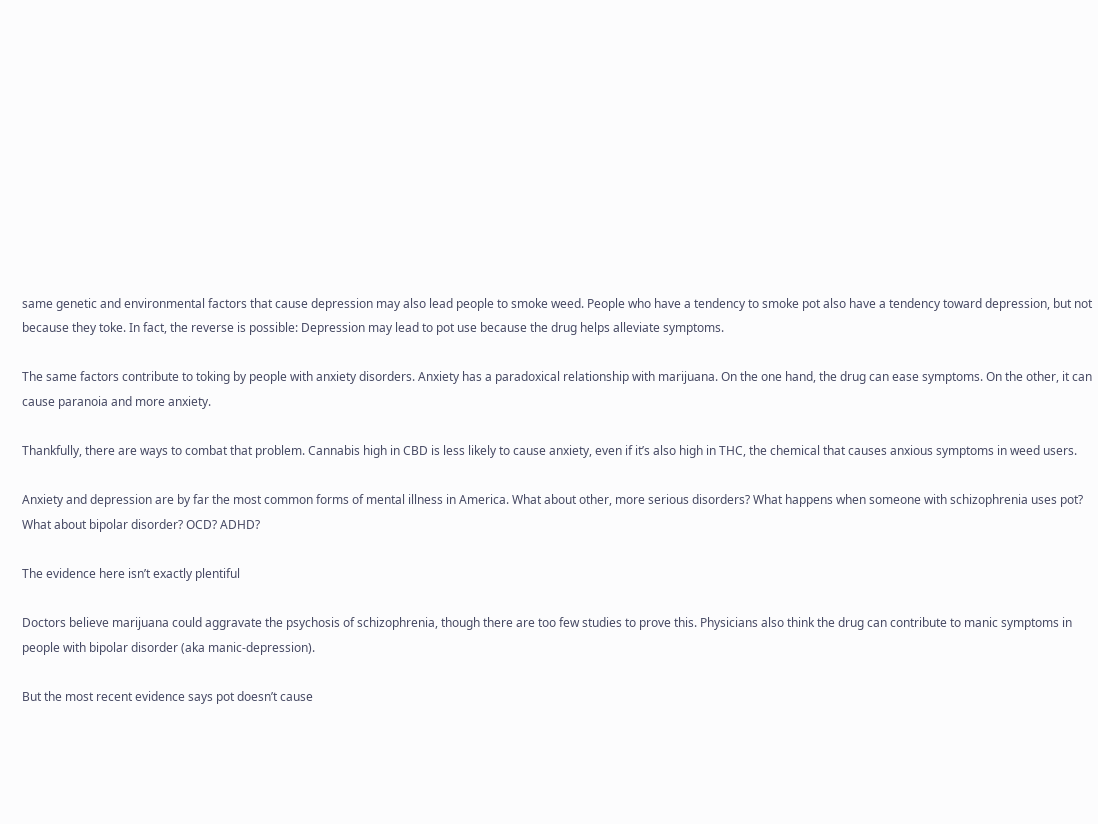same genetic and environmental factors that cause depression may also lead people to smoke weed. People who have a tendency to smoke pot also have a tendency toward depression, but not because they toke. In fact, the reverse is possible: Depression may lead to pot use because the drug helps alleviate symptoms.

The same factors contribute to toking by people with anxiety disorders. Anxiety has a paradoxical relationship with marijuana. On the one hand, the drug can ease symptoms. On the other, it can cause paranoia and more anxiety.

Thankfully, there are ways to combat that problem. Cannabis high in CBD is less likely to cause anxiety, even if it’s also high in THC, the chemical that causes anxious symptoms in weed users.

Anxiety and depression are by far the most common forms of mental illness in America. What about other, more serious disorders? What happens when someone with schizophrenia uses pot? What about bipolar disorder? OCD? ADHD?

The evidence here isn’t exactly plentiful

Doctors believe marijuana could aggravate the psychosis of schizophrenia, though there are too few studies to prove this. Physicians also think the drug can contribute to manic symptoms in people with bipolar disorder (aka manic-depression).

But the most recent evidence says pot doesn’t cause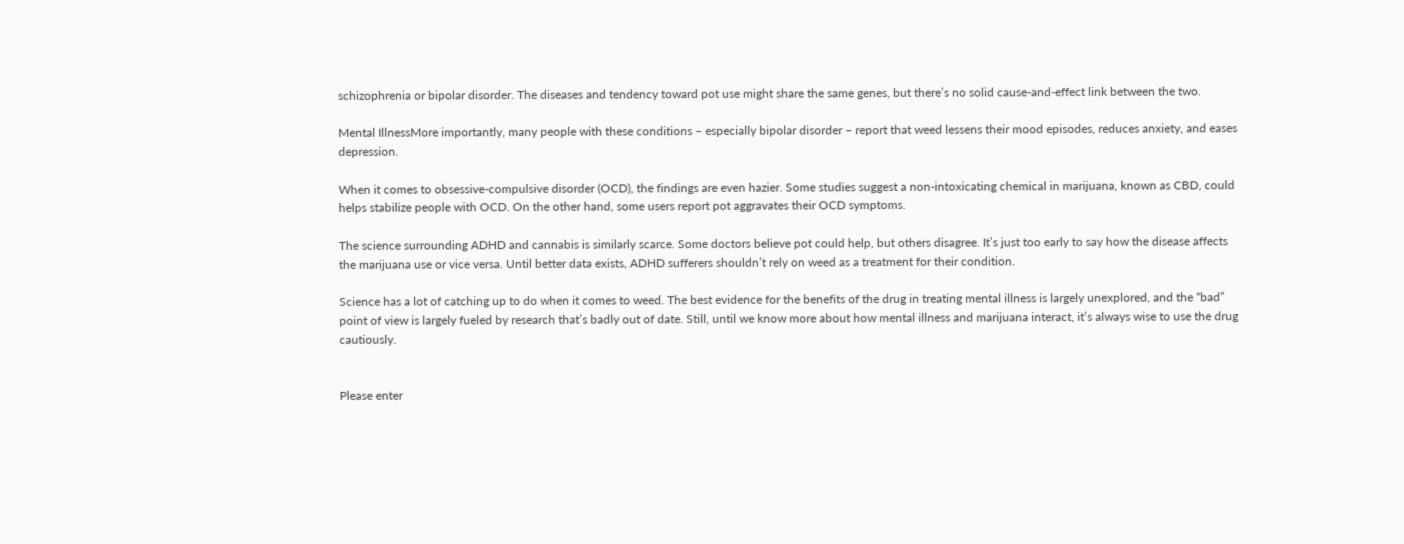schizophrenia or bipolar disorder. The diseases and tendency toward pot use might share the same genes, but there’s no solid cause-and-effect link between the two.

Mental IllnessMore importantly, many people with these conditions – especially bipolar disorder – report that weed lessens their mood episodes, reduces anxiety, and eases depression.

When it comes to obsessive-compulsive disorder (OCD), the findings are even hazier. Some studies suggest a non-intoxicating chemical in marijuana, known as CBD, could helps stabilize people with OCD. On the other hand, some users report pot aggravates their OCD symptoms.

The science surrounding ADHD and cannabis is similarly scarce. Some doctors believe pot could help, but others disagree. It’s just too early to say how the disease affects the marijuana use or vice versa. Until better data exists, ADHD sufferers shouldn’t rely on weed as a treatment for their condition.

Science has a lot of catching up to do when it comes to weed. The best evidence for the benefits of the drug in treating mental illness is largely unexplored, and the “bad” point of view is largely fueled by research that’s badly out of date. Still, until we know more about how mental illness and marijuana interact, it’s always wise to use the drug cautiously.


Please enter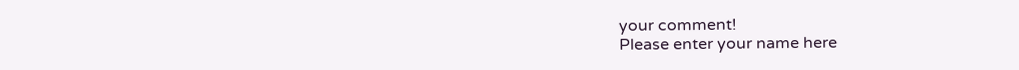your comment!
Please enter your name here